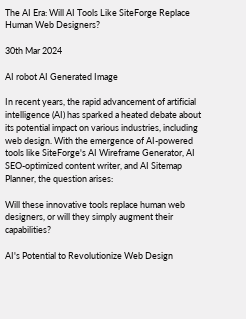The AI Era: Will AI Tools Like SiteForge Replace Human Web Designers?

30th Mar 2024

AI robot AI Generated Image

In recent years, the rapid advancement of artificial intelligence (AI) has sparked a heated debate about its potential impact on various industries, including web design. With the emergence of AI-powered tools like SiteForge's AI Wireframe Generator, AI SEO-optimized content writer, and AI Sitemap Planner, the question arises:

Will these innovative tools replace human web designers, or will they simply augment their capabilities?

AI's Potential to Revolutionize Web Design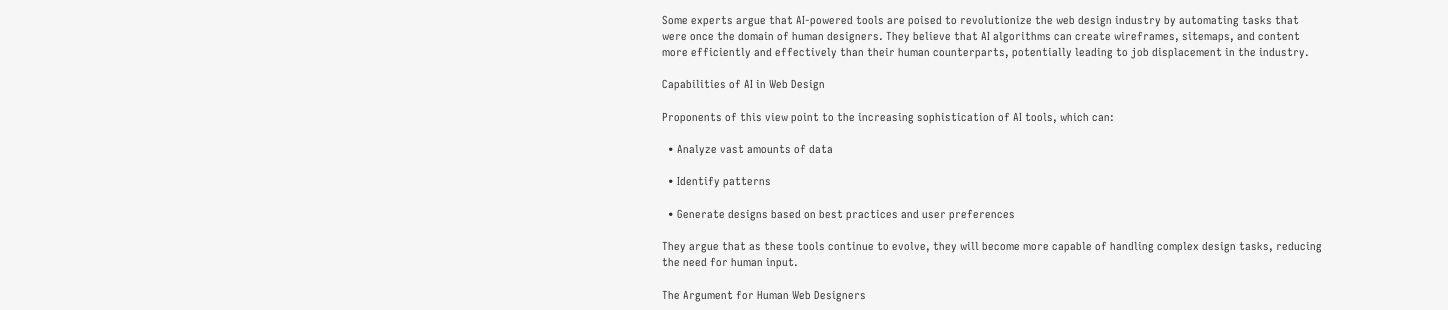Some experts argue that AI-powered tools are poised to revolutionize the web design industry by automating tasks that were once the domain of human designers. They believe that AI algorithms can create wireframes, sitemaps, and content more efficiently and effectively than their human counterparts, potentially leading to job displacement in the industry.

Capabilities of AI in Web Design

Proponents of this view point to the increasing sophistication of AI tools, which can:

  • Analyze vast amounts of data

  • Identify patterns

  • Generate designs based on best practices and user preferences

They argue that as these tools continue to evolve, they will become more capable of handling complex design tasks, reducing the need for human input.

The Argument for Human Web Designers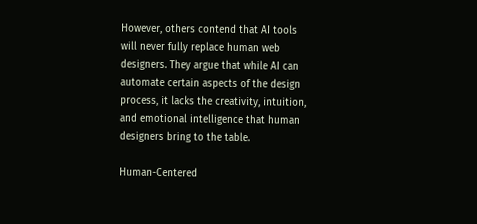However, others contend that AI tools will never fully replace human web designers. They argue that while AI can automate certain aspects of the design process, it lacks the creativity, intuition, and emotional intelligence that human designers bring to the table.

Human-Centered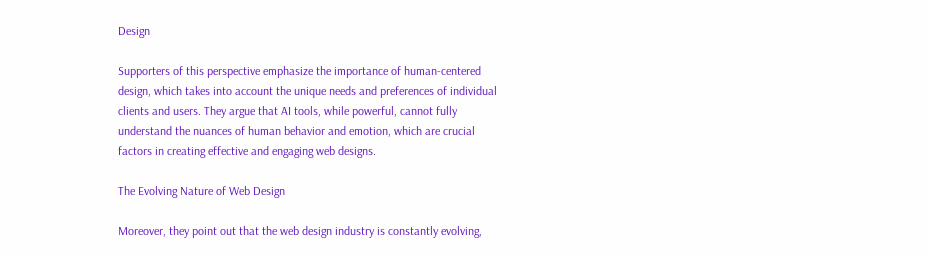Design

Supporters of this perspective emphasize the importance of human-centered design, which takes into account the unique needs and preferences of individual clients and users. They argue that AI tools, while powerful, cannot fully understand the nuances of human behavior and emotion, which are crucial factors in creating effective and engaging web designs.

The Evolving Nature of Web Design

Moreover, they point out that the web design industry is constantly evolving,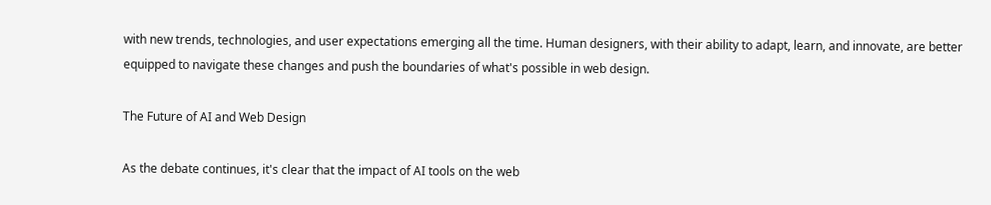with new trends, technologies, and user expectations emerging all the time. Human designers, with their ability to adapt, learn, and innovate, are better equipped to navigate these changes and push the boundaries of what's possible in web design.

The Future of AI and Web Design

As the debate continues, it's clear that the impact of AI tools on the web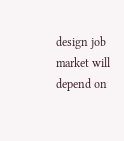design job market will depend on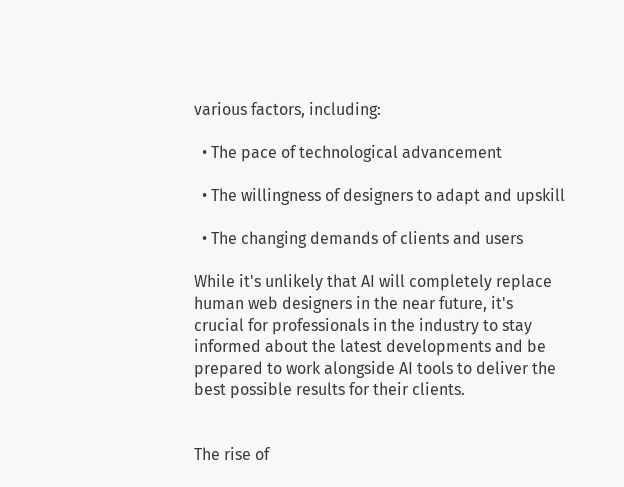various factors, including:

  • The pace of technological advancement

  • The willingness of designers to adapt and upskill

  • The changing demands of clients and users

While it's unlikely that AI will completely replace human web designers in the near future, it's crucial for professionals in the industry to stay informed about the latest developments and be prepared to work alongside AI tools to deliver the best possible results for their clients.


The rise of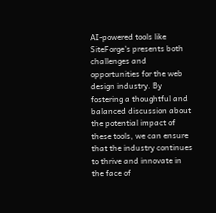AI-powered tools like SiteForge's presents both challenges and opportunities for the web design industry. By fostering a thoughtful and balanced discussion about the potential impact of these tools, we can ensure that the industry continues to thrive and innovate in the face of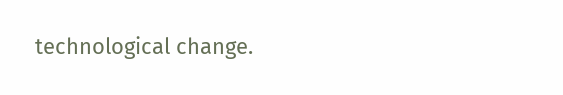technological change.